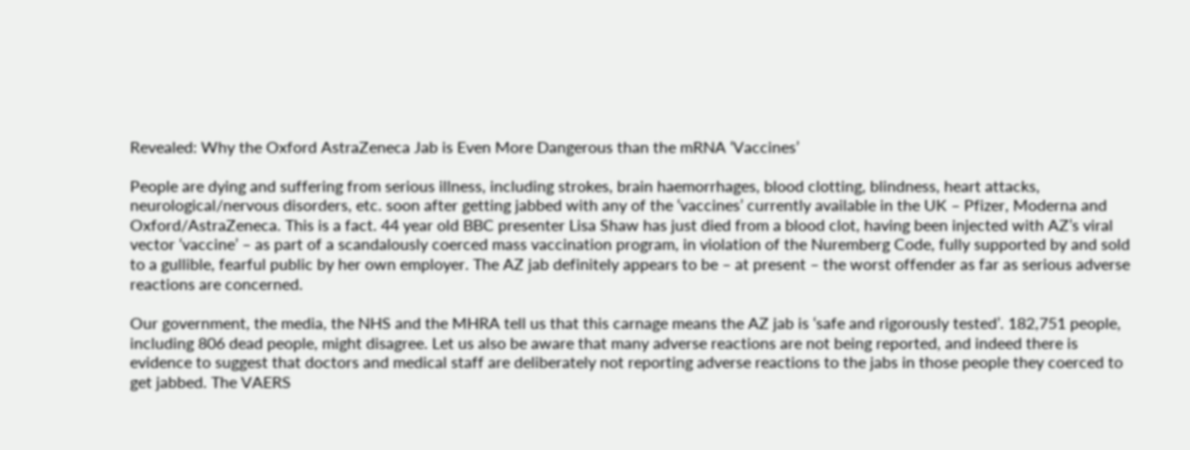Revealed: Why the Oxford AstraZeneca Jab is Even More Dangerous than the mRNA ‘Vaccines’

People are dying and suffering from serious illness, including strokes, brain haemorrhages, blood clotting, blindness, heart attacks, neurological/nervous disorders, etc. soon after getting jabbed with any of the ‘vaccines’ currently available in the UK – Pfizer, Moderna and Oxford/AstraZeneca. This is a fact. 44 year old BBC presenter Lisa Shaw has just died from a blood clot, having been injected with AZ’s viral vector ‘vaccine’ – as part of a scandalously coerced mass vaccination program, in violation of the Nuremberg Code, fully supported by and sold to a gullible, fearful public by her own employer. The AZ jab definitely appears to be – at present – the worst offender as far as serious adverse reactions are concerned.

Our government, the media, the NHS and the MHRA tell us that this carnage means the AZ jab is ‘safe and rigorously tested’. 182,751 people, including 806 dead people, might disagree. Let us also be aware that many adverse reactions are not being reported, and indeed there is evidence to suggest that doctors and medical staff are deliberately not reporting adverse reactions to the jabs in those people they coerced to get jabbed. The VAERS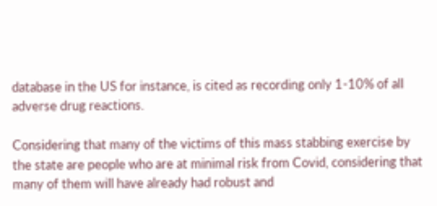database in the US for instance, is cited as recording only 1-10% of all adverse drug reactions.

Considering that many of the victims of this mass stabbing exercise by the state are people who are at minimal risk from Covid, considering that many of them will have already had robust and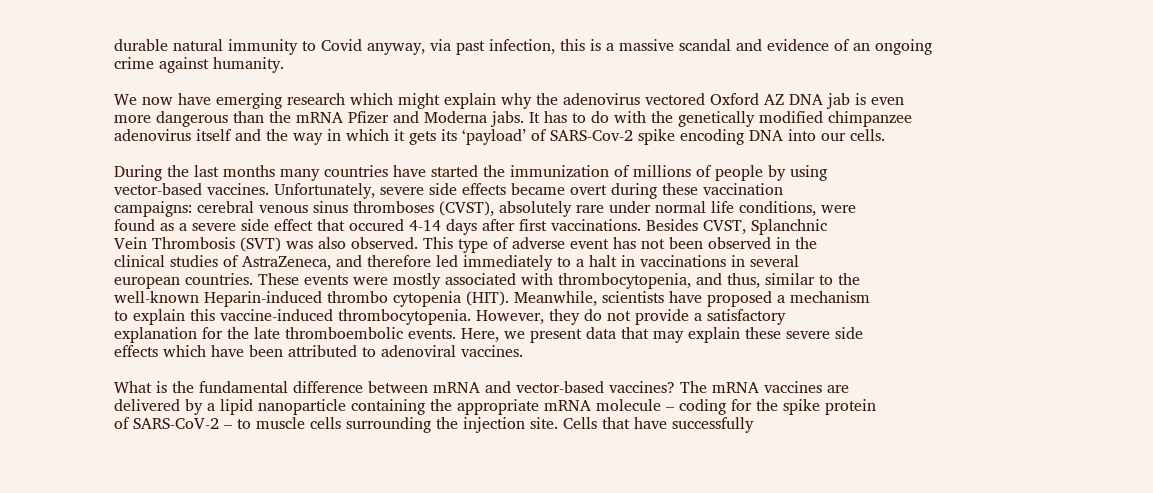durable natural immunity to Covid anyway, via past infection, this is a massive scandal and evidence of an ongoing crime against humanity.

We now have emerging research which might explain why the adenovirus vectored Oxford AZ DNA jab is even more dangerous than the mRNA Pfizer and Moderna jabs. It has to do with the genetically modified chimpanzee adenovirus itself and the way in which it gets its ‘payload’ of SARS-Cov-2 spike encoding DNA into our cells.

During the last months many countries have started the immunization of millions of people by using
vector-based vaccines. Unfortunately, severe side effects became overt during these vaccination
campaigns: cerebral venous sinus thromboses (CVST), absolutely rare under normal life conditions, were
found as a severe side effect that occured 4-14 days after first vaccinations. Besides CVST, Splanchnic
Vein Thrombosis (SVT) was also observed. This type of adverse event has not been observed in the
clinical studies of AstraZeneca, and therefore led immediately to a halt in vaccinations in several
european countries. These events were mostly associated with thrombocytopenia, and thus, similar to the
well-known Heparin-induced thrombo cytopenia (HIT). Meanwhile, scientists have proposed a mechanism
to explain this vaccine-induced thrombocytopenia. However, they do not provide a satisfactory
explanation for the late thromboembolic events. Here, we present data that may explain these severe side
effects which have been attributed to adenoviral vaccines.

What is the fundamental difference between mRNA and vector-based vaccines? The mRNA vaccines are
delivered by a lipid nanoparticle containing the appropriate mRNA molecule – coding for the spike protein
of SARS-CoV-2 – to muscle cells surrounding the injection site. Cells that have successfully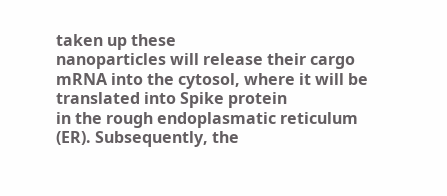taken up these
nanoparticles will release their cargo mRNA into the cytosol, where it will be translated into Spike protein
in the rough endoplasmatic reticulum (ER). Subsequently, the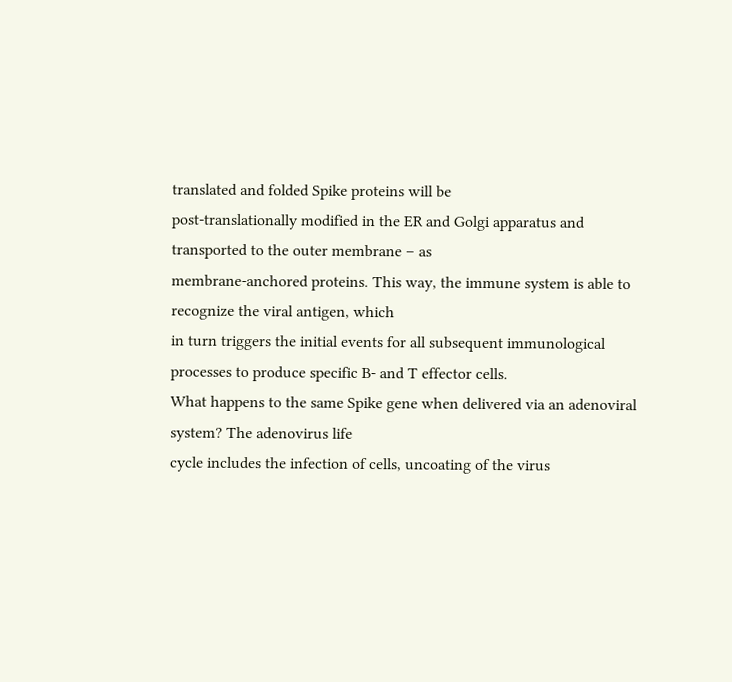translated and folded Spike proteins will be
post-translationally modified in the ER and Golgi apparatus and transported to the outer membrane – as
membrane-anchored proteins. This way, the immune system is able to recognize the viral antigen, which
in turn triggers the initial events for all subsequent immunological processes to produce specific B- and T effector cells.
What happens to the same Spike gene when delivered via an adenoviral system? The adenovirus life
cycle includes the infection of cells, uncoating of the virus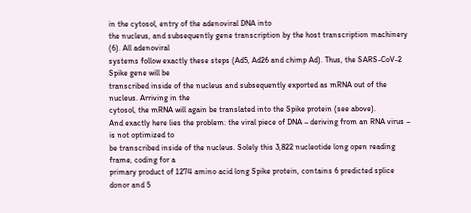in the cytosol, entry of the adenoviral DNA into
the nucleus, and subsequently gene transcription by the host transcription machinery (6). All adenoviral
systems follow exactly these steps (Ad5, Ad26 and chimp Ad). Thus, the SARS-CoV-2 Spike gene will be
transcribed inside of the nucleus and subsequently exported as mRNA out of the nucleus. Arriving in the
cytosol, the mRNA will again be translated into the Spike protein (see above).
And exactly here lies the problem: the viral piece of DNA – deriving from an RNA virus – is not optimized to
be transcribed inside of the nucleus. Solely this 3,822 nucleotide long open reading frame, coding for a
primary product of 1274 amino acid long Spike protein, contains 6 predicted splice donor and 5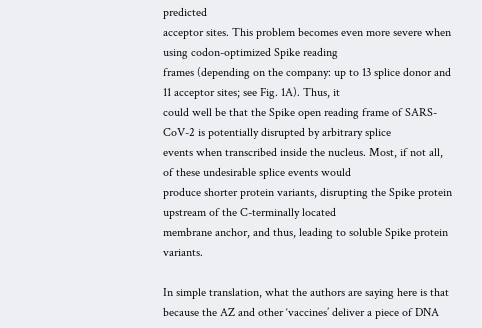predicted
acceptor sites. This problem becomes even more severe when using codon-optimized Spike reading
frames (depending on the company: up to 13 splice donor and 11 acceptor sites; see Fig. 1A). Thus, it
could well be that the Spike open reading frame of SARS-CoV-2 is potentially disrupted by arbitrary splice
events when transcribed inside the nucleus. Most, if not all, of these undesirable splice events would
produce shorter protein variants, disrupting the Spike protein upstream of the C-terminally located
membrane anchor, and thus, leading to soluble Spike protein variants.

In simple translation, what the authors are saying here is that because the AZ and other ‘vaccines’ deliver a piece of DNA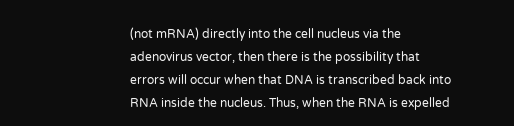(not mRNA) directly into the cell nucleus via the adenovirus vector, then there is the possibility that errors will occur when that DNA is transcribed back into RNA inside the nucleus. Thus, when the RNA is expelled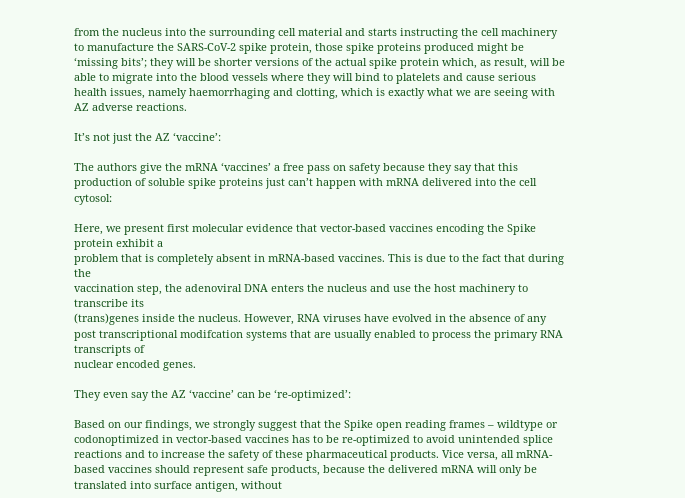from the nucleus into the surrounding cell material and starts instructing the cell machinery to manufacture the SARS-CoV-2 spike protein, those spike proteins produced might be ‘missing bits’; they will be shorter versions of the actual spike protein which, as result, will be able to migrate into the blood vessels where they will bind to platelets and cause serious health issues, namely haemorrhaging and clotting, which is exactly what we are seeing with AZ adverse reactions.

It’s not just the AZ ‘vaccine’:

The authors give the mRNA ‘vaccines’ a free pass on safety because they say that this production of soluble spike proteins just can’t happen with mRNA delivered into the cell cytosol:

Here, we present first molecular evidence that vector-based vaccines encoding the Spike protein exhibit a
problem that is completely absent in mRNA-based vaccines. This is due to the fact that during the
vaccination step, the adenoviral DNA enters the nucleus and use the host machinery to transcribe its
(trans)genes inside the nucleus. However, RNA viruses have evolved in the absence of any post transcriptional modifcation systems that are usually enabled to process the primary RNA transcripts of
nuclear encoded genes.

They even say the AZ ‘vaccine’ can be ‘re-optimized’:

Based on our findings, we strongly suggest that the Spike open reading frames – wildtype or codonoptimized in vector-based vaccines has to be re-optimized to avoid unintended splice reactions and to increase the safety of these pharmaceutical products. Vice versa, all mRNA-based vaccines should represent safe products, because the delivered mRNA will only be translated into surface antigen, without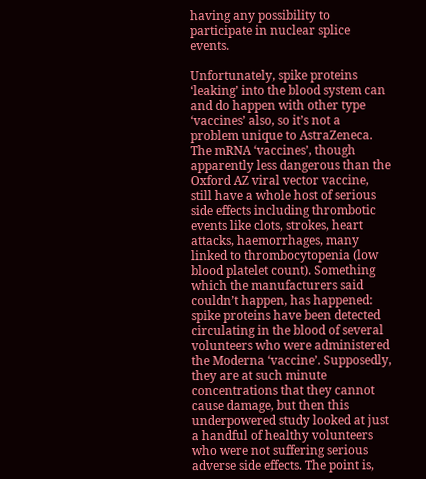having any possibility to participate in nuclear splice events.

Unfortunately, spike proteins ‘leaking’ into the blood system can and do happen with other type ‘vaccines’ also, so it’s not a problem unique to AstraZeneca. The mRNA ‘vaccines’, though apparently less dangerous than the Oxford AZ viral vector vaccine, still have a whole host of serious side effects including thrombotic events like clots, strokes, heart attacks, haemorrhages, many linked to thrombocytopenia (low blood platelet count). Something which the manufacturers said couldn’t happen, has happened: spike proteins have been detected circulating in the blood of several volunteers who were administered the Moderna ‘vaccine’. Supposedly, they are at such minute concentrations that they cannot cause damage, but then this underpowered study looked at just a handful of healthy volunteers who were not suffering serious adverse side effects. The point is,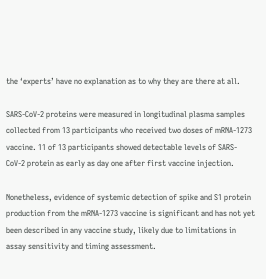the ‘experts’ have no explanation as to why they are there at all.

SARS-CoV-2 proteins were measured in longitudinal plasma samples collected from 13 participants who received two doses of mRNA-1273 vaccine. 11 of 13 participants showed detectable levels of SARS-CoV-2 protein as early as day one after first vaccine injection.

Nonetheless, evidence of systemic detection of spike and S1 protein production from the mRNA-1273 vaccine is significant and has not yet been described in any vaccine study, likely due to limitations in assay sensitivity and timing assessment.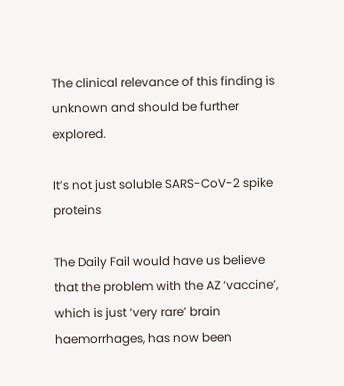The clinical relevance of this finding is unknown and should be further explored.

It’s not just soluble SARS-CoV-2 spike proteins

The Daily Fail would have us believe that the problem with the AZ ‘vaccine’, which is just ‘very rare’ brain haemorrhages, has now been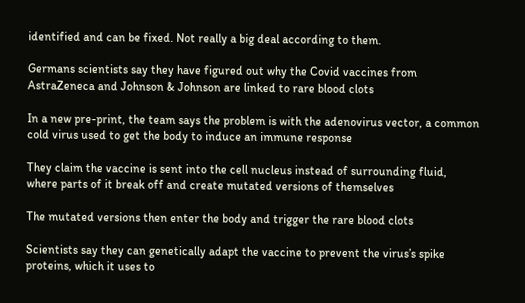identified and can be fixed. Not really a big deal according to them.

Germans scientists say they have figured out why the Covid vaccines from  AstraZeneca and Johnson & Johnson are linked to rare blood clots

In a new pre-print, the team says the problem is with the adenovirus vector, a common cold virus used to get the body to induce an immune response

They claim the vaccine is sent into the cell nucleus instead of surrounding fluid, where parts of it break off and create mutated versions of themselves

The mutated versions then enter the body and trigger the rare blood clots

Scientists say they can genetically adapt the vaccine to prevent the virus’s spike proteins, which it uses to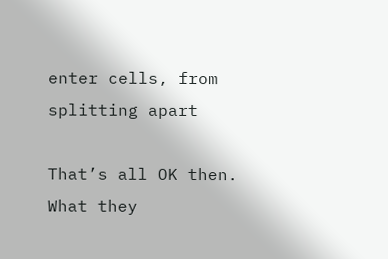enter cells, from splitting apart

That’s all OK then. What they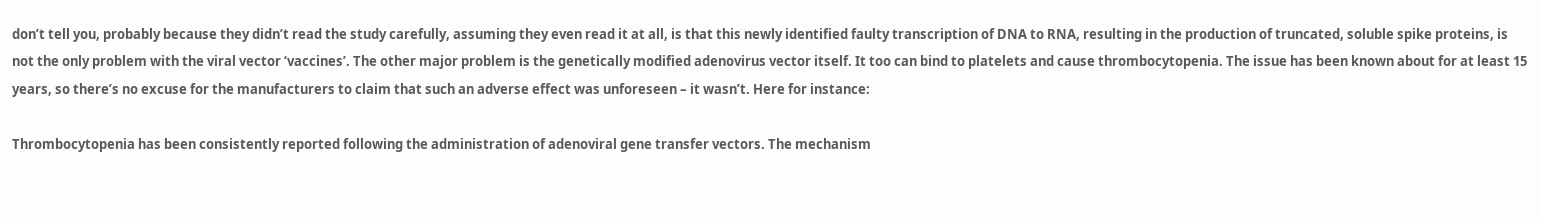don’t tell you, probably because they didn’t read the study carefully, assuming they even read it at all, is that this newly identified faulty transcription of DNA to RNA, resulting in the production of truncated, soluble spike proteins, is not the only problem with the viral vector ‘vaccines’. The other major problem is the genetically modified adenovirus vector itself. It too can bind to platelets and cause thrombocytopenia. The issue has been known about for at least 15 years, so there’s no excuse for the manufacturers to claim that such an adverse effect was unforeseen – it wasn’t. Here for instance:

Thrombocytopenia has been consistently reported following the administration of adenoviral gene transfer vectors. The mechanism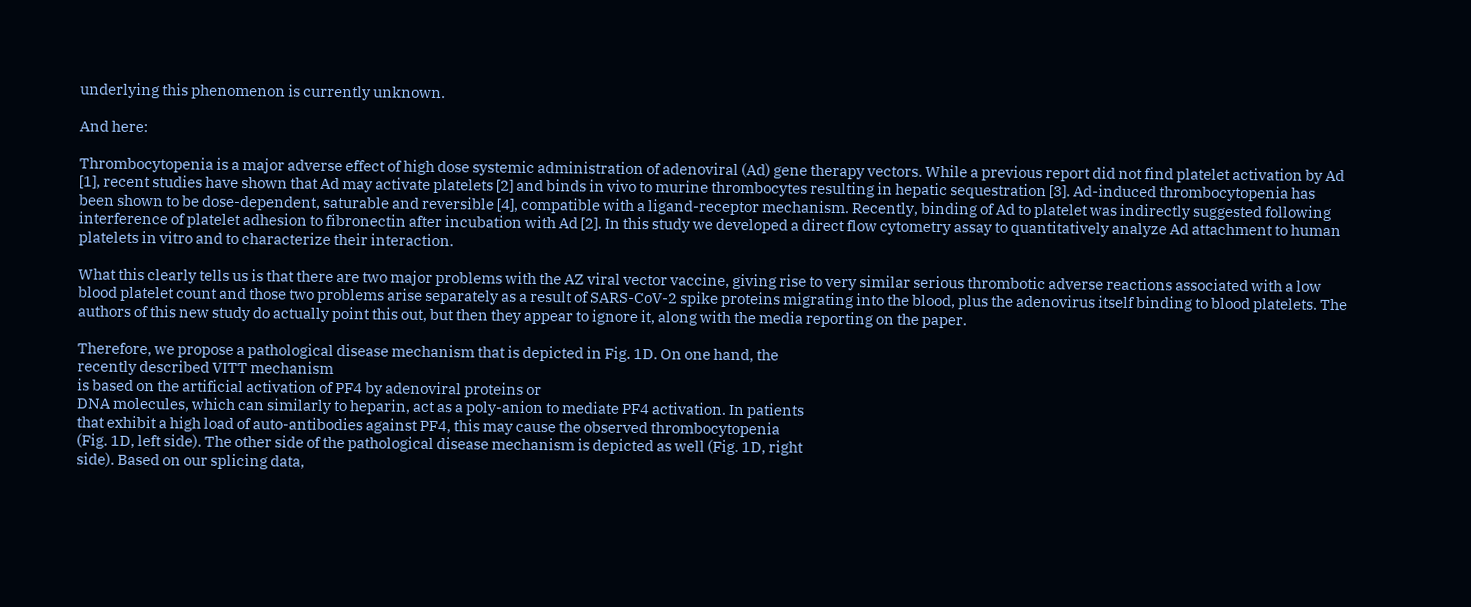underlying this phenomenon is currently unknown.

And here:

Thrombocytopenia is a major adverse effect of high dose systemic administration of adenoviral (Ad) gene therapy vectors. While a previous report did not find platelet activation by Ad [1], recent studies have shown that Ad may activate platelets [2] and binds in vivo to murine thrombocytes resulting in hepatic sequestration [3]. Ad-induced thrombocytopenia has been shown to be dose-dependent, saturable and reversible [4], compatible with a ligand-receptor mechanism. Recently, binding of Ad to platelet was indirectly suggested following interference of platelet adhesion to fibronectin after incubation with Ad [2]. In this study we developed a direct flow cytometry assay to quantitatively analyze Ad attachment to human platelets in vitro and to characterize their interaction.

What this clearly tells us is that there are two major problems with the AZ viral vector vaccine, giving rise to very similar serious thrombotic adverse reactions associated with a low blood platelet count and those two problems arise separately as a result of SARS-CoV-2 spike proteins migrating into the blood, plus the adenovirus itself binding to blood platelets. The authors of this new study do actually point this out, but then they appear to ignore it, along with the media reporting on the paper.

Therefore, we propose a pathological disease mechanism that is depicted in Fig. 1D. On one hand, the
recently described VITT mechanism
is based on the artificial activation of PF4 by adenoviral proteins or
DNA molecules, which can similarly to heparin, act as a poly-anion to mediate PF4 activation. In patients
that exhibit a high load of auto-antibodies against PF4, this may cause the observed thrombocytopenia
(Fig. 1D, left side). The other side of the pathological disease mechanism is depicted as well (Fig. 1D, right
side). Based on our splicing data,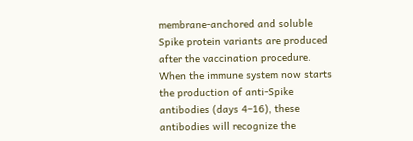membrane-anchored and soluble Spike protein variants are produced
after the vaccination procedure. When the immune system now starts the production of anti-Spike
antibodies (days 4–16), these antibodies will recognize the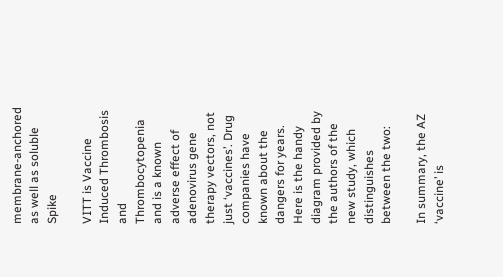membrane-anchored as well as soluble Spike

VITT is Vaccine Induced Thrombosis and Thrombocytopenia and is a known adverse effect of adenovirus gene therapy vectors, not just ‘vaccines’. Drug companies have known about the dangers for years. Here is the handy diagram provided by the authors of the new study, which distinguishes between the two:

In summary, the AZ ‘vaccine’ is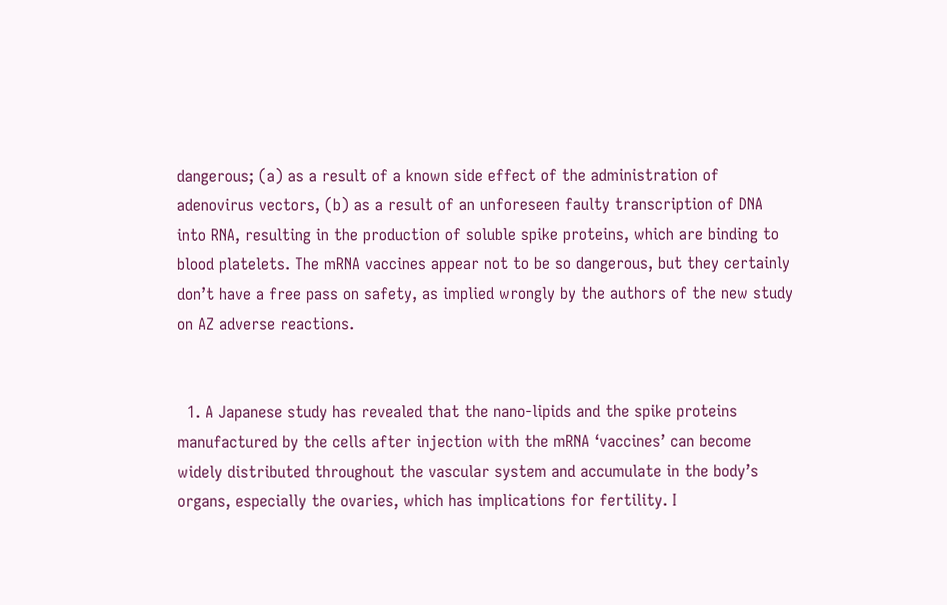dangerous; (a) as a result of a known side effect of the administration of adenovirus vectors, (b) as a result of an unforeseen faulty transcription of DNA into RNA, resulting in the production of soluble spike proteins, which are binding to blood platelets. The mRNA vaccines appear not to be so dangerous, but they certainly don’t have a free pass on safety, as implied wrongly by the authors of the new study on AZ adverse reactions.


  1. A Japanese study has revealed that the nano-lipids and the spike proteins manufactured by the cells after injection with the mRNA ‘vaccines’ can become widely distributed throughout the vascular system and accumulate in the body’s organs, especially the ovaries, which has implications for fertility. I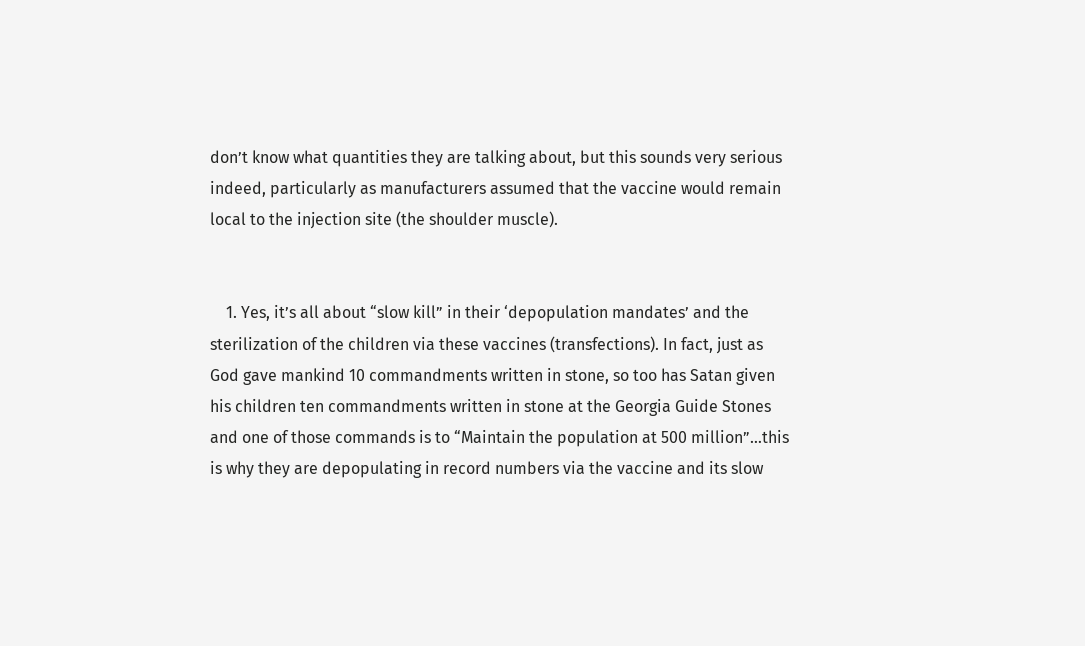don’t know what quantities they are talking about, but this sounds very serious indeed, particularly as manufacturers assumed that the vaccine would remain local to the injection site (the shoulder muscle).


    1. Yes, it’s all about “slow kill” in their ‘depopulation mandates’ and the sterilization of the children via these vaccines (transfections). In fact, just as God gave mankind 10 commandments written in stone, so too has Satan given his children ten commandments written in stone at the Georgia Guide Stones and one of those commands is to “Maintain the population at 500 million”…this is why they are depopulating in record numbers via the vaccine and its slow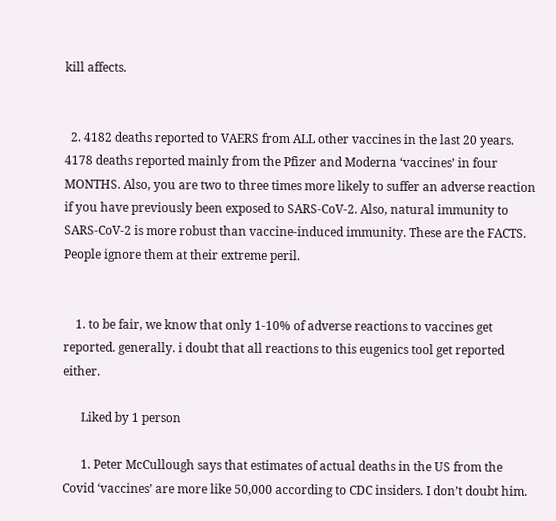kill affects.


  2. 4182 deaths reported to VAERS from ALL other vaccines in the last 20 years. 4178 deaths reported mainly from the Pfizer and Moderna ‘vaccines’ in four MONTHS. Also, you are two to three times more likely to suffer an adverse reaction if you have previously been exposed to SARS-CoV-2. Also, natural immunity to SARS-CoV-2 is more robust than vaccine-induced immunity. These are the FACTS. People ignore them at their extreme peril.


    1. to be fair, we know that only 1-10% of adverse reactions to vaccines get reported. generally. i doubt that all reactions to this eugenics tool get reported either.

      Liked by 1 person

      1. Peter McCullough says that estimates of actual deaths in the US from the Covid ‘vaccines’ are more like 50,000 according to CDC insiders. I don’t doubt him.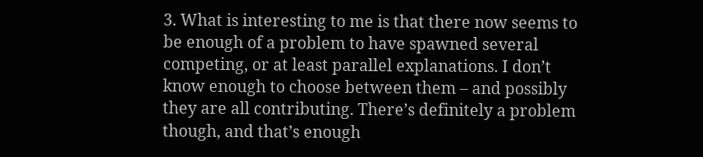3. What is interesting to me is that there now seems to be enough of a problem to have spawned several competing, or at least parallel explanations. I don’t know enough to choose between them – and possibly they are all contributing. There’s definitely a problem though, and that’s enough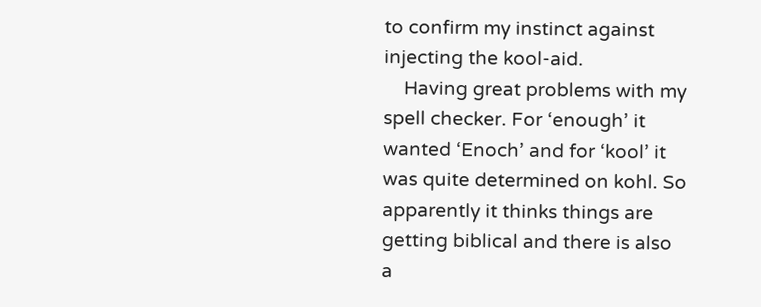to confirm my instinct against injecting the kool-aid.
    Having great problems with my spell checker. For ‘enough’ it wanted ‘Enoch’ and for ‘kool’ it was quite determined on kohl. So apparently it thinks things are getting biblical and there is also a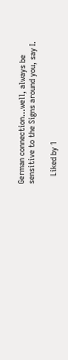German connection…well, always be sensitive to the Signs around you, say I.

    Liked by 1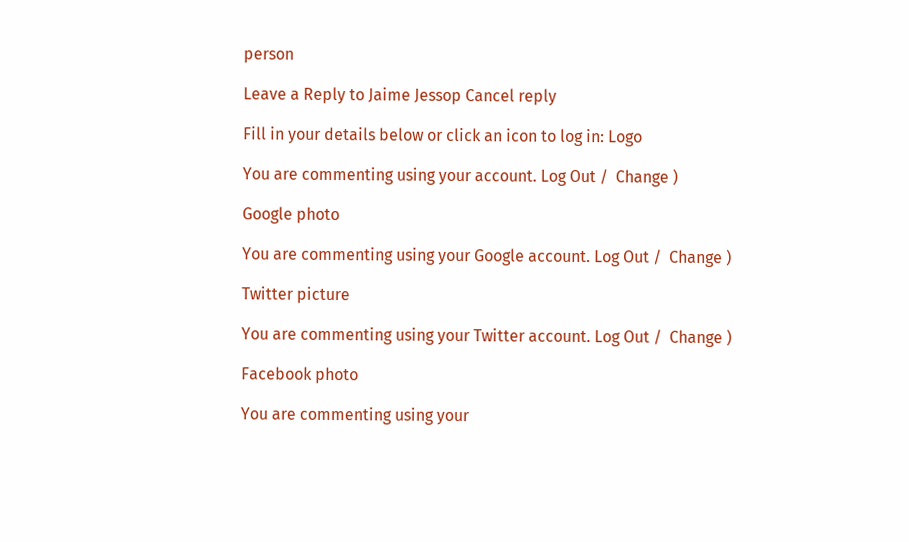person

Leave a Reply to Jaime Jessop Cancel reply

Fill in your details below or click an icon to log in: Logo

You are commenting using your account. Log Out /  Change )

Google photo

You are commenting using your Google account. Log Out /  Change )

Twitter picture

You are commenting using your Twitter account. Log Out /  Change )

Facebook photo

You are commenting using your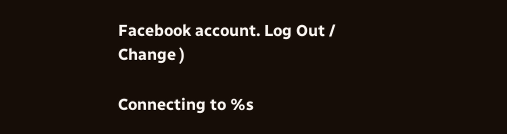Facebook account. Log Out /  Change )

Connecting to %s